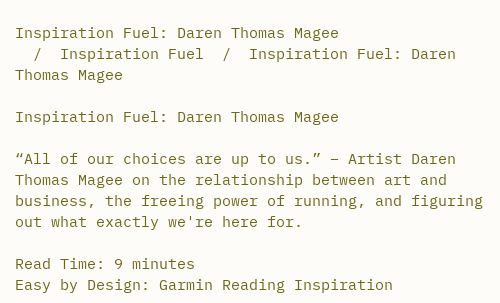Inspiration Fuel: Daren Thomas Magee
  /  Inspiration Fuel  /  Inspiration Fuel: Daren Thomas Magee

Inspiration Fuel: Daren Thomas Magee

“All of our choices are up to us.” – Artist Daren Thomas Magee on the relationship between art and business, the freeing power of running, and figuring out what exactly we're here for.

Read Time: 9 minutes
Easy by Design: Garmin Reading Inspiration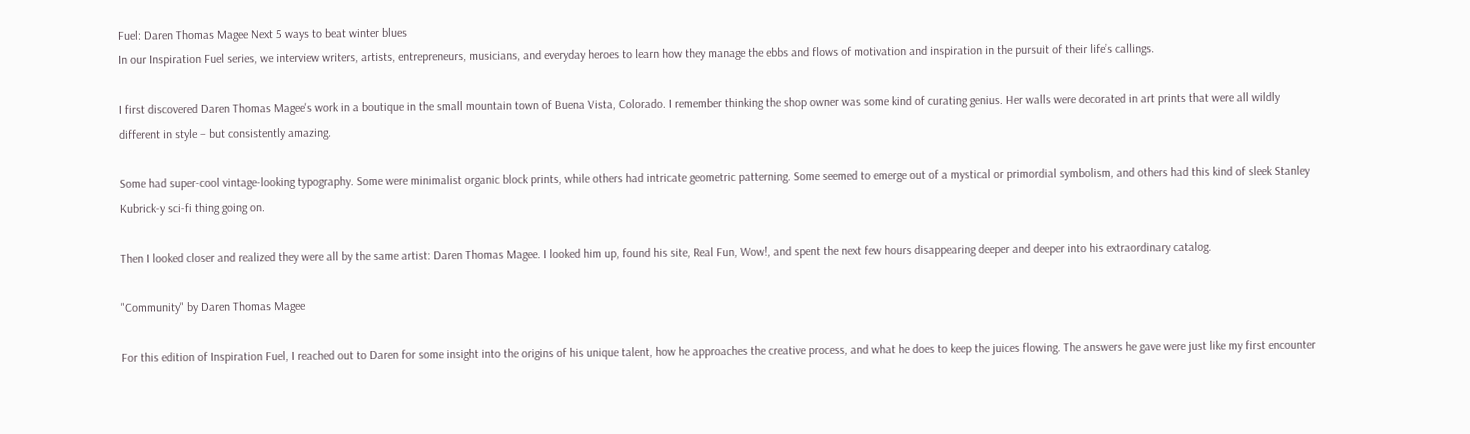Fuel: Daren Thomas Magee Next 5 ways to beat winter blues
In our Inspiration Fuel series, we interview writers, artists, entrepreneurs, musicians, and everyday heroes to learn how they manage the ebbs and flows of motivation and inspiration in the pursuit of their life’s callings.

I first discovered Daren Thomas Magee's work in a boutique in the small mountain town of Buena Vista, Colorado. I remember thinking the shop owner was some kind of curating genius. Her walls were decorated in art prints that were all wildly different in style – but consistently amazing.

Some had super-cool vintage-looking typography. Some were minimalist organic block prints, while others had intricate geometric patterning. Some seemed to emerge out of a mystical or primordial symbolism, and others had this kind of sleek Stanley Kubrick-y sci-fi thing going on.

Then I looked closer and realized they were all by the same artist: Daren Thomas Magee. I looked him up, found his site, Real Fun, Wow!, and spent the next few hours disappearing deeper and deeper into his extraordinary catalog.

"Community" by Daren Thomas Magee

For this edition of Inspiration Fuel, I reached out to Daren for some insight into the origins of his unique talent, how he approaches the creative process, and what he does to keep the juices flowing. The answers he gave were just like my first encounter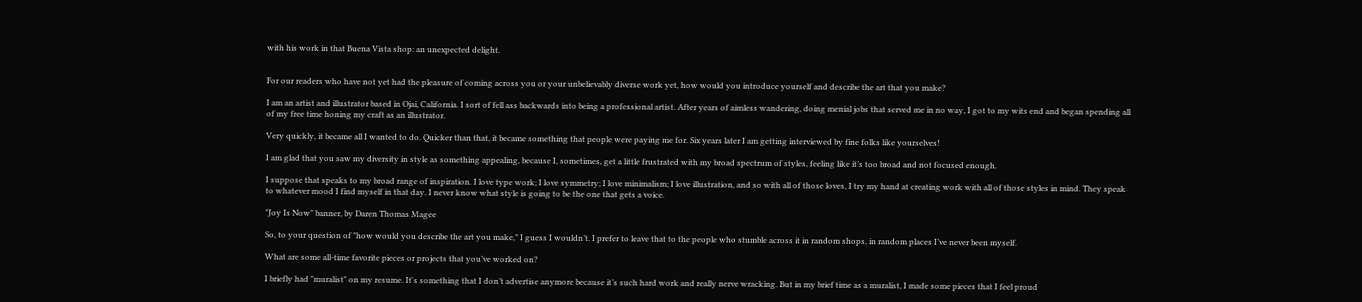with his work in that Buena Vista shop: an unexpected delight.


For our readers who have not yet had the pleasure of coming across you or your unbelievably diverse work yet, how would you introduce yourself and describe the art that you make?

I am an artist and illustrator based in Ojai, California. I sort of fell ass backwards into being a professional artist. After years of aimless wandering, doing menial jobs that served me in no way, I got to my wits end and began spending all of my free time honing my craft as an illustrator.

Very quickly, it became all I wanted to do. Quicker than that, it became something that people were paying me for. Six years later I am getting interviewed by fine folks like yourselves!

I am glad that you saw my diversity in style as something appealing, because I, sometimes, get a little frustrated with my broad spectrum of styles, feeling like it’s too broad and not focused enough.

I suppose that speaks to my broad range of inspiration. I love type work; I love symmetry; I love minimalism; I love illustration, and so with all of those loves, I try my hand at creating work with all of those styles in mind. They speak to whatever mood I find myself in that day. I never know what style is going to be the one that gets a voice.

"Joy Is Now" banner, by Daren Thomas Magee

So, to your question of "how would you describe the art you make," I guess I wouldn’t. I prefer to leave that to the people who stumble across it in random shops, in random places I’ve never been myself.

What are some all-time favorite pieces or projects that you’ve worked on?

I briefly had "muralist" on my resume. It's something that I don’t advertise anymore because it’s such hard work and really nerve wracking. But in my brief time as a muralist, I made some pieces that I feel proud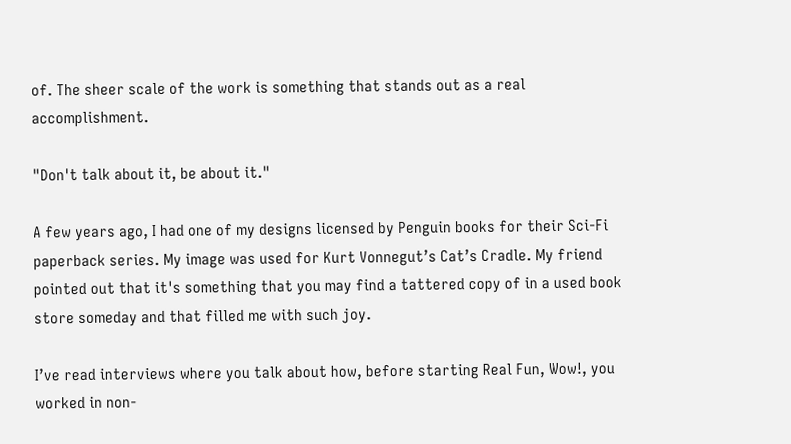of. The sheer scale of the work is something that stands out as a real accomplishment.

"Don't talk about it, be about it."

A few years ago, I had one of my designs licensed by Penguin books for their Sci-Fi paperback series. My image was used for Kurt Vonnegut’s Cat’s Cradle. My friend pointed out that it's something that you may find a tattered copy of in a used book store someday and that filled me with such joy.

I’ve read interviews where you talk about how, before starting Real Fun, Wow!, you worked in non-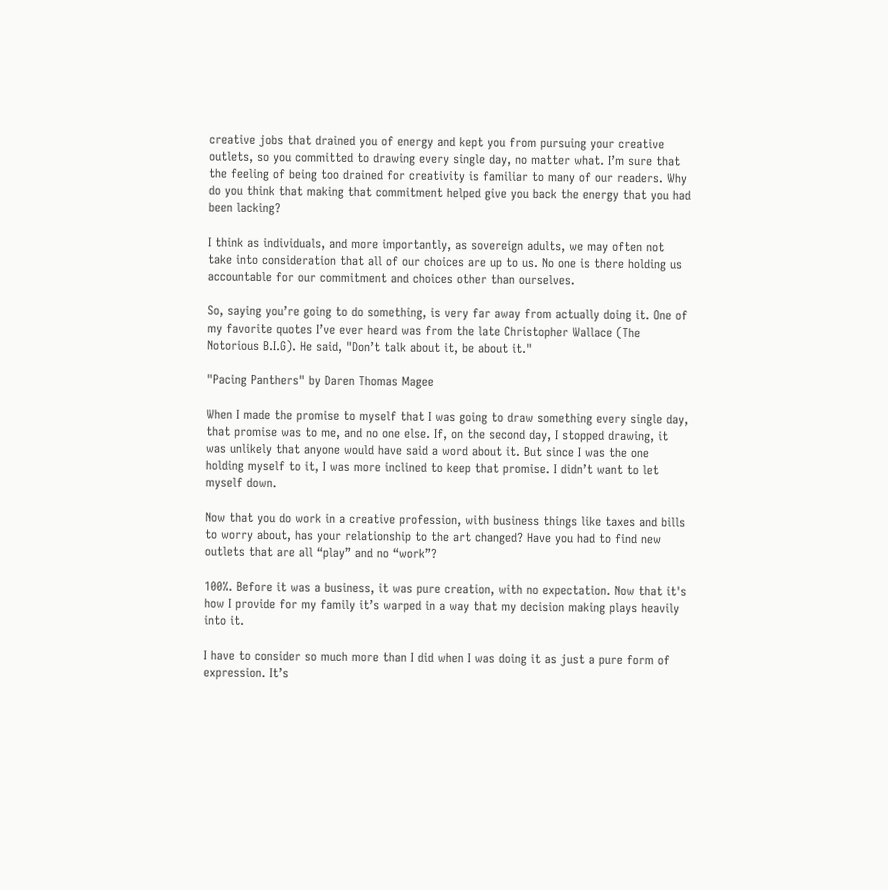creative jobs that drained you of energy and kept you from pursuing your creative outlets, so you committed to drawing every single day, no matter what. I’m sure that the feeling of being too drained for creativity is familiar to many of our readers. Why do you think that making that commitment helped give you back the energy that you had been lacking?

I think as individuals, and more importantly, as sovereign adults, we may often not take into consideration that all of our choices are up to us. No one is there holding us accountable for our commitment and choices other than ourselves.

So, saying you’re going to do something, is very far away from actually doing it. One of my favorite quotes I’ve ever heard was from the late Christopher Wallace (The Notorious B.I.G). He said, "Don’t talk about it, be about it."

"Pacing Panthers" by Daren Thomas Magee

When I made the promise to myself that I was going to draw something every single day, that promise was to me, and no one else. If, on the second day, I stopped drawing, it was unlikely that anyone would have said a word about it. But since I was the one holding myself to it, I was more inclined to keep that promise. I didn’t want to let myself down.

Now that you do work in a creative profession, with business things like taxes and bills to worry about, has your relationship to the art changed? Have you had to find new outlets that are all “play” and no “work”?

100%. Before it was a business, it was pure creation, with no expectation. Now that it's how I provide for my family it’s warped in a way that my decision making plays heavily into it.

I have to consider so much more than I did when I was doing it as just a pure form of expression. It’s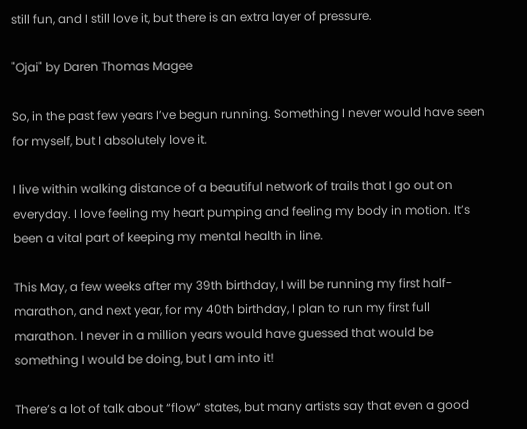still fun, and I still love it, but there is an extra layer of pressure.

"Ojai" by Daren Thomas Magee

So, in the past few years I’ve begun running. Something I never would have seen for myself, but I absolutely love it.

I live within walking distance of a beautiful network of trails that I go out on everyday. I love feeling my heart pumping and feeling my body in motion. It’s been a vital part of keeping my mental health in line.

This May, a few weeks after my 39th birthday, I will be running my first half-marathon, and next year, for my 40th birthday, I plan to run my first full marathon. I never in a million years would have guessed that would be something I would be doing, but I am into it!

There’s a lot of talk about “flow” states, but many artists say that even a good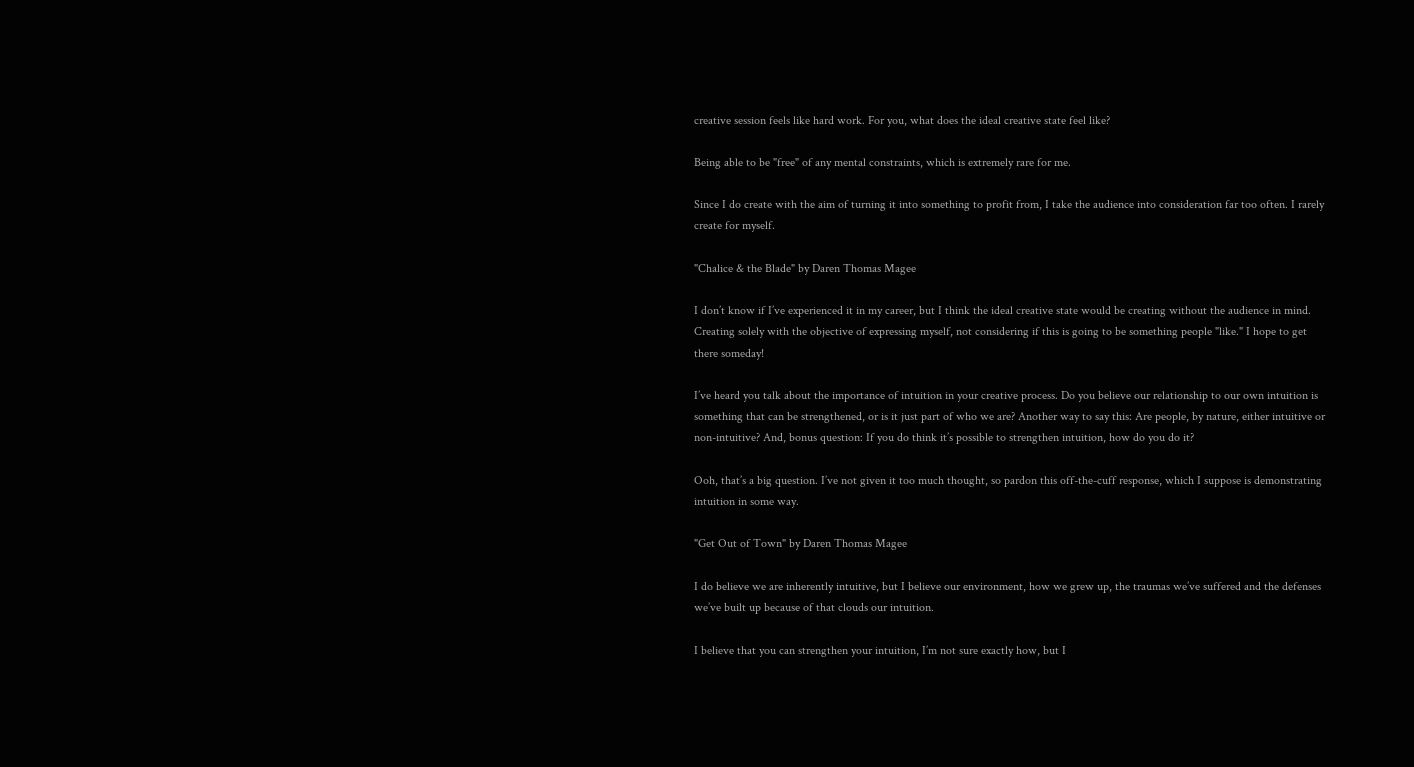creative session feels like hard work. For you, what does the ideal creative state feel like?

Being able to be "free" of any mental constraints, which is extremely rare for me.

Since I do create with the aim of turning it into something to profit from, I take the audience into consideration far too often. I rarely create for myself.

"Chalice & the Blade" by Daren Thomas Magee

I don’t know if I’ve experienced it in my career, but I think the ideal creative state would be creating without the audience in mind. Creating solely with the objective of expressing myself, not considering if this is going to be something people "like." I hope to get there someday!

I’ve heard you talk about the importance of intuition in your creative process. Do you believe our relationship to our own intuition is something that can be strengthened, or is it just part of who we are? Another way to say this: Are people, by nature, either intuitive or non-intuitive? And, bonus question: If you do think it’s possible to strengthen intuition, how do you do it?

Ooh, that’s a big question. I’ve not given it too much thought, so pardon this off-the-cuff response, which I suppose is demonstrating intuition in some way.

"Get Out of Town" by Daren Thomas Magee

I do believe we are inherently intuitive, but I believe our environment, how we grew up, the traumas we’ve suffered and the defenses we’ve built up because of that clouds our intuition.

I believe that you can strengthen your intuition, I’m not sure exactly how, but I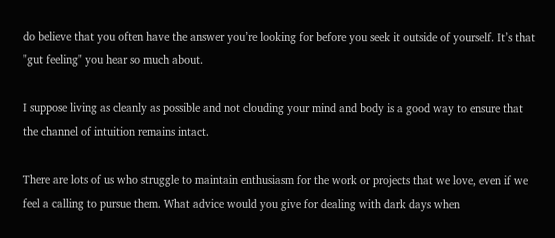do believe that you often have the answer you’re looking for before you seek it outside of yourself. It’s that "gut feeling" you hear so much about.

I suppose living as cleanly as possible and not clouding your mind and body is a good way to ensure that the channel of intuition remains intact.

There are lots of us who struggle to maintain enthusiasm for the work or projects that we love, even if we feel a calling to pursue them. What advice would you give for dealing with dark days when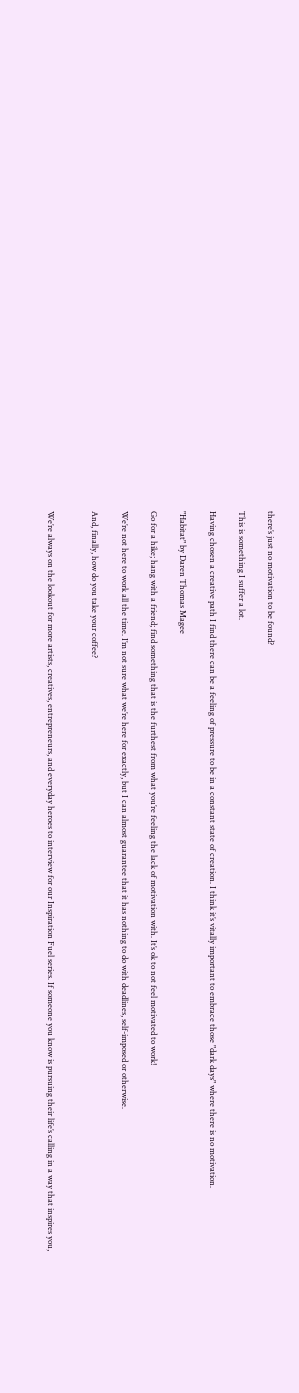there’s just no motivation to be found?

This is something I suffer a lot.

Having chosen a creative path I find there can be a feeling of pressure to be in a constant state of creation. I think it’s vitally important to embrace those "dark days" where there is no motivation.

"Habitat" by Daren Thomas Magee

Go for a hike; hang with a friend; find something that is the furthest from what you’re feeling the lack of motivation with. It’s ok to not feel motivated to work!

We’re not here to work all the time. I’m not sure what we’re here for exactly, but I can almost guarantee that it has nothing to do with deadlines, self-imposed or otherwise.

And, finally, how do you take your coffee?


We’re always on the lookout for more artists, creatives, entrepreneurs, and everyday heroes to interview for our Inspiration Fuel series. If someone you know is pursuing their life’s calling in a way that inspires you,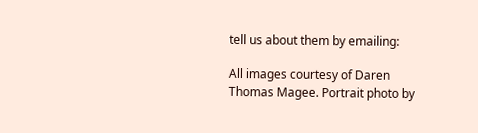tell us about them by emailing:

All images courtesy of Daren Thomas Magee. Portrait photo by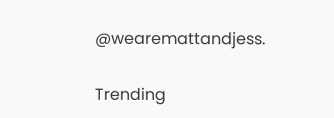@wearemattandjess.

Trending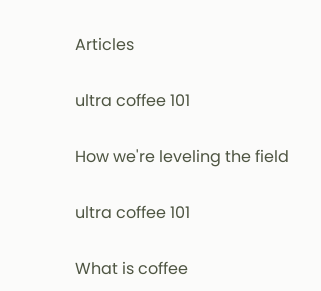Articles

ultra coffee 101

How we're leveling the field

ultra coffee 101

What is coffee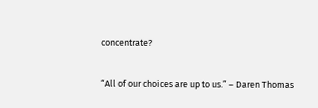concentrate?


“All of our choices are up to us.” – Daren Thomas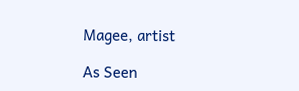Magee, artist

As Seen